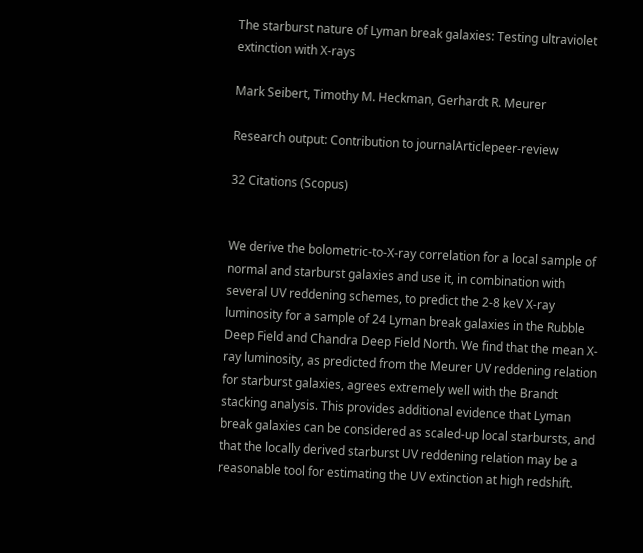The starburst nature of Lyman break galaxies: Testing ultraviolet extinction with X-rays

Mark Seibert, Timothy M. Heckman, Gerhardt R. Meurer

Research output: Contribution to journalArticlepeer-review

32 Citations (Scopus)


We derive the bolometric-to-X-ray correlation for a local sample of normal and starburst galaxies and use it, in combination with several UV reddening schemes, to predict the 2-8 keV X-ray luminosity for a sample of 24 Lyman break galaxies in the Rubble Deep Field and Chandra Deep Field North. We find that the mean X-ray luminosity, as predicted from the Meurer UV reddening relation for starburst galaxies, agrees extremely well with the Brandt stacking analysis. This provides additional evidence that Lyman break galaxies can be considered as scaled-up local starbursts, and that the locally derived starburst UV reddening relation may be a reasonable tool for estimating the UV extinction at high redshift.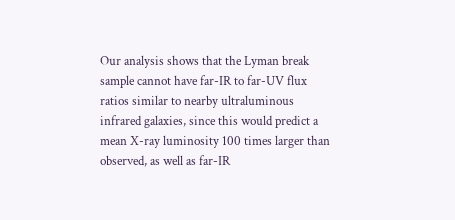Our analysis shows that the Lyman break sample cannot have far-IR to far-UV flux ratios similar to nearby ultraluminous infrared galaxies, since this would predict a mean X-ray luminosity 100 times larger than observed, as well as far-IR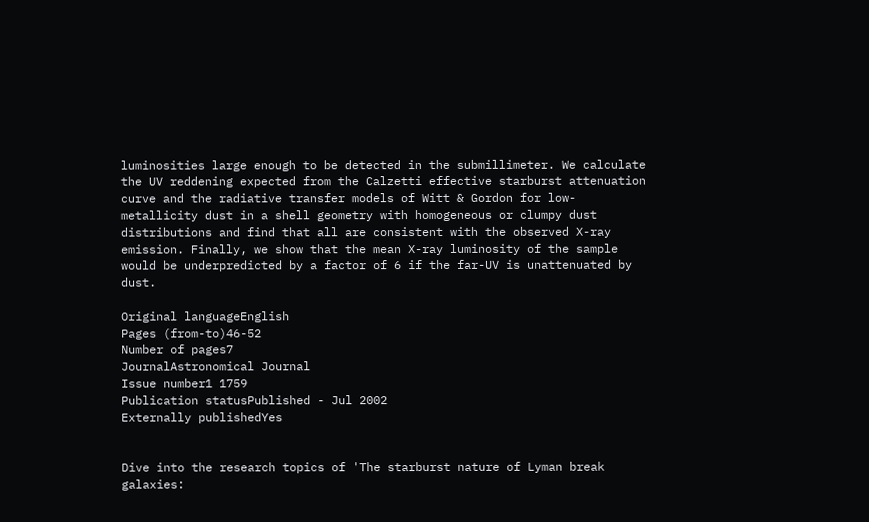luminosities large enough to be detected in the submillimeter. We calculate the UV reddening expected from the Calzetti effective starburst attenuation curve and the radiative transfer models of Witt & Gordon for low-metallicity dust in a shell geometry with homogeneous or clumpy dust distributions and find that all are consistent with the observed X-ray emission. Finally, we show that the mean X-ray luminosity of the sample would be underpredicted by a factor of 6 if the far-UV is unattenuated by dust.

Original languageEnglish
Pages (from-to)46-52
Number of pages7
JournalAstronomical Journal
Issue number1 1759
Publication statusPublished - Jul 2002
Externally publishedYes


Dive into the research topics of 'The starburst nature of Lyman break galaxies: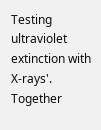Testing ultraviolet extinction with X-rays'. Together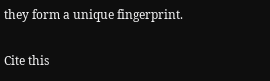they form a unique fingerprint.

Cite this